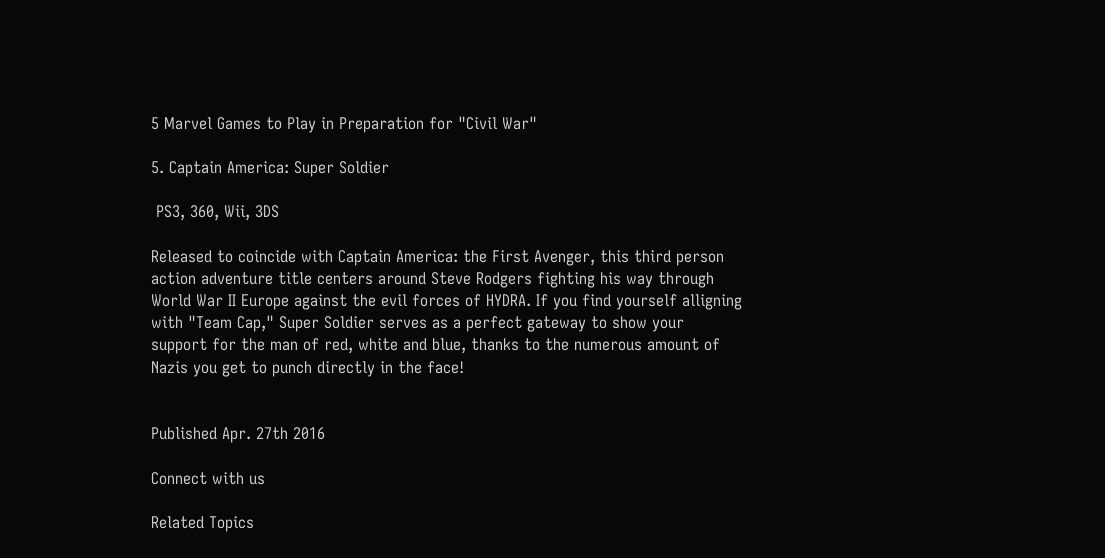5 Marvel Games to Play in Preparation for "Civil War"

5. Captain America: Super Soldier

 PS3, 360, Wii, 3DS

Released to coincide with Captain America: the First Avenger, this third person action adventure title centers around Steve Rodgers fighting his way through World War II Europe against the evil forces of HYDRA. If you find yourself alligning with "Team Cap," Super Soldier serves as a perfect gateway to show your support for the man of red, white and blue, thanks to the numerous amount of Nazis you get to punch directly in the face!


Published Apr. 27th 2016

Connect with us

Related Topics